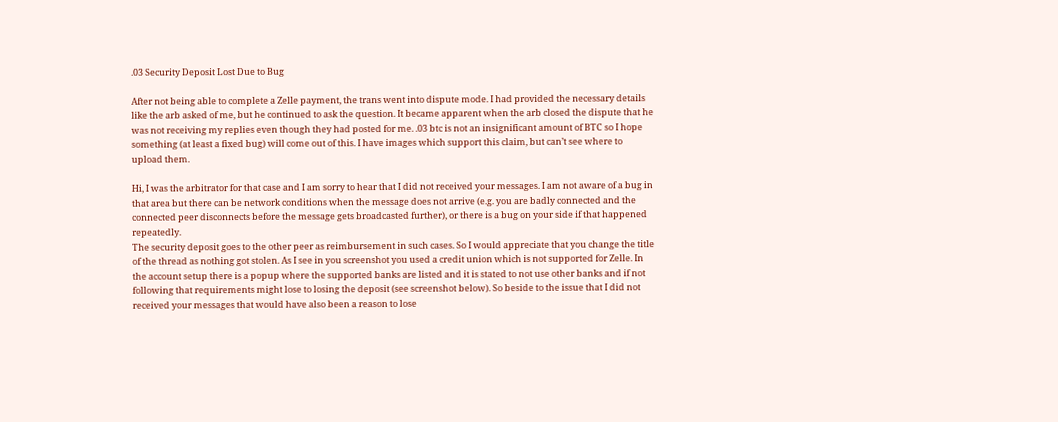.03 Security Deposit Lost Due to Bug

After not being able to complete a Zelle payment, the trans went into dispute mode. I had provided the necessary details like the arb asked of me, but he continued to ask the question. It became apparent when the arb closed the dispute that he was not receiving my replies even though they had posted for me. .03 btc is not an insignificant amount of BTC so I hope something (at least a fixed bug) will come out of this. I have images which support this claim, but can’t see where to upload them.

Hi, I was the arbitrator for that case and I am sorry to hear that I did not received your messages. I am not aware of a bug in that area but there can be network conditions when the message does not arrive (e.g. you are badly connected and the connected peer disconnects before the message gets broadcasted further), or there is a bug on your side if that happened repeatedly.
The security deposit goes to the other peer as reimbursement in such cases. So I would appreciate that you change the title of the thread as nothing got stolen. As I see in you screenshot you used a credit union which is not supported for Zelle. In the account setup there is a popup where the supported banks are listed and it is stated to not use other banks and if not following that requirements might lose to losing the deposit (see screenshot below). So beside to the issue that I did not received your messages that would have also been a reason to lose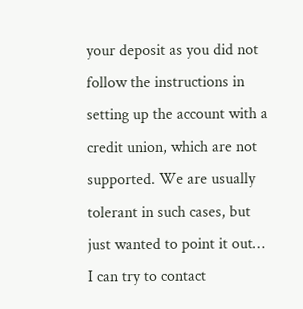your deposit as you did not follow the instructions in setting up the account with a credit union, which are not supported. We are usually tolerant in such cases, but just wanted to point it out…
I can try to contact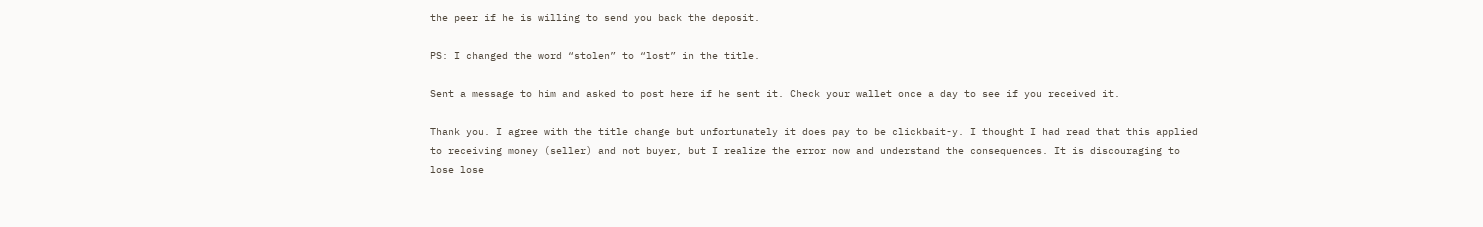the peer if he is willing to send you back the deposit.

PS: I changed the word “stolen” to “lost” in the title.

Sent a message to him and asked to post here if he sent it. Check your wallet once a day to see if you received it.

Thank you. I agree with the title change but unfortunately it does pay to be clickbait-y. I thought I had read that this applied to receiving money (seller) and not buyer, but I realize the error now and understand the consequences. It is discouraging to lose lose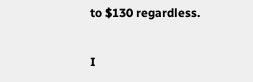to $130 regardless.

I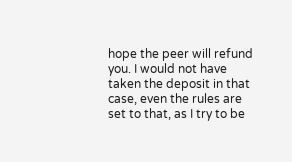hope the peer will refund you. I would not have taken the deposit in that case, even the rules are set to that, as I try to be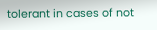tolerant in cases of not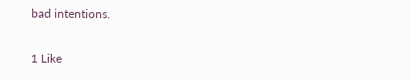bad intentions.

1 Like